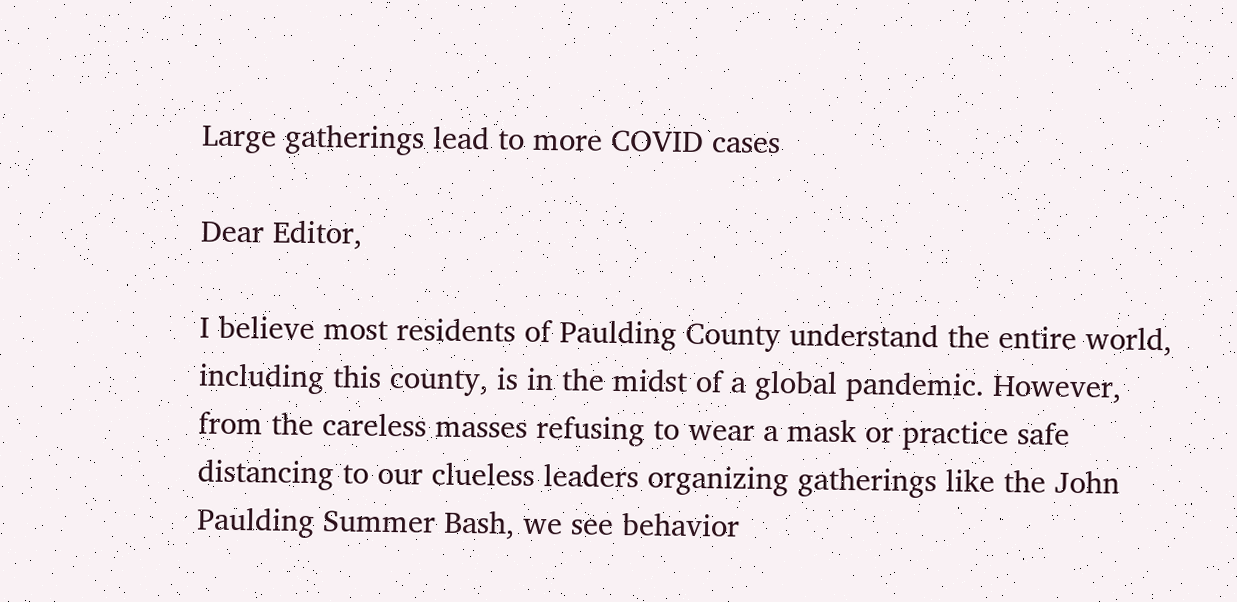Large gatherings lead to more COVID cases

Dear Editor,

I believe most residents of Paulding County understand the entire world, including this county, is in the midst of a global pandemic. However, from the careless masses refusing to wear a mask or practice safe distancing to our clueless leaders organizing gatherings like the John Paulding Summer Bash, we see behavior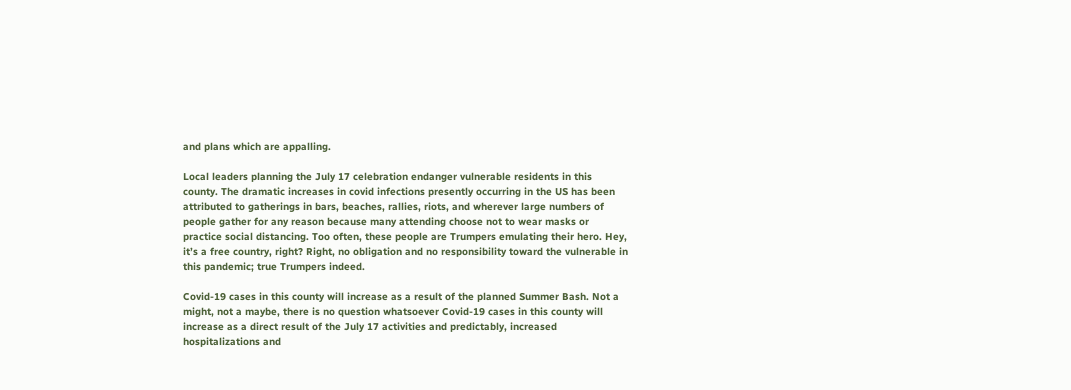and plans which are appalling.

Local leaders planning the July 17 celebration endanger vulnerable residents in this county. The dramatic increases in covid infections presently occurring in the US has been attributed to gatherings in bars, beaches, rallies, riots, and wherever large numbers of people gather for any reason because many attending choose not to wear masks or practice social distancing. Too often, these people are Trumpers emulating their hero. Hey, it’s a free country, right? Right, no obligation and no responsibility toward the vulnerable in this pandemic; true Trumpers indeed.

Covid-19 cases in this county will increase as a result of the planned Summer Bash. Not a might, not a maybe, there is no question whatsoever Covid-19 cases in this county will increase as a direct result of the July 17 activities and predictably, increased hospitalizations and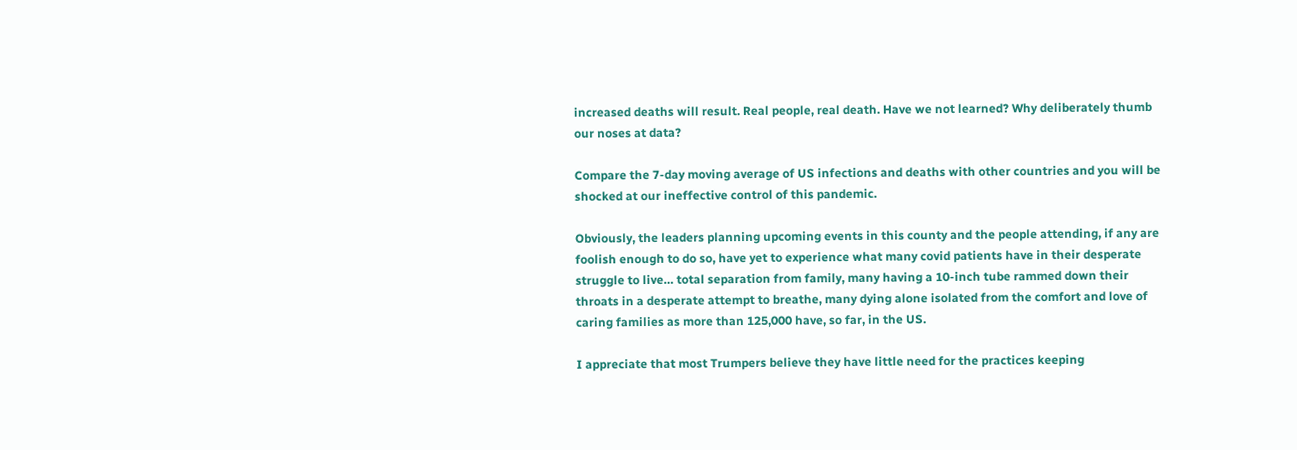increased deaths will result. Real people, real death. Have we not learned? Why deliberately thumb our noses at data?

Compare the 7-day moving average of US infections and deaths with other countries and you will be shocked at our ineffective control of this pandemic.

Obviously, the leaders planning upcoming events in this county and the people attending, if any are foolish enough to do so, have yet to experience what many covid patients have in their desperate struggle to live… total separation from family, many having a 10-inch tube rammed down their throats in a desperate attempt to breathe, many dying alone isolated from the comfort and love of caring families as more than 125,000 have, so far, in the US.

I appreciate that most Trumpers believe they have little need for the practices keeping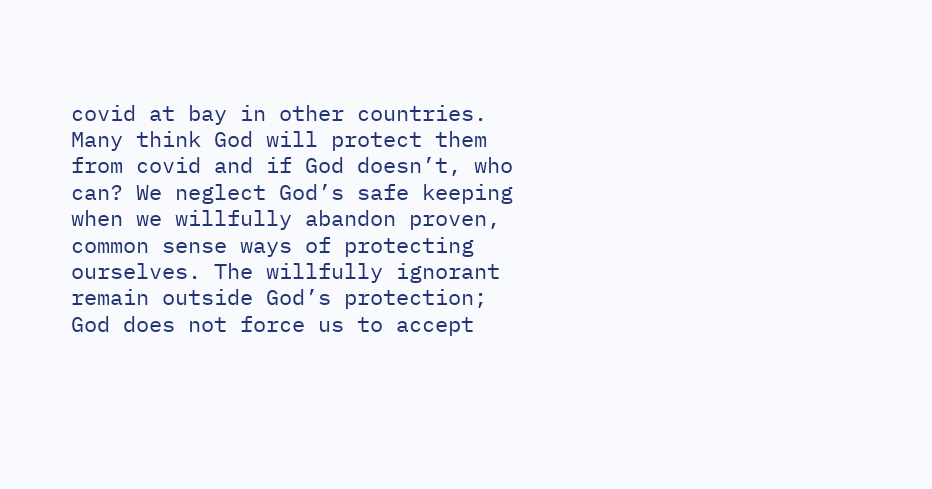covid at bay in other countries. Many think God will protect them from covid and if God doesn’t, who can? We neglect God’s safe keeping when we willfully abandon proven, common sense ways of protecting ourselves. The willfully ignorant remain outside God’s protection; God does not force us to accept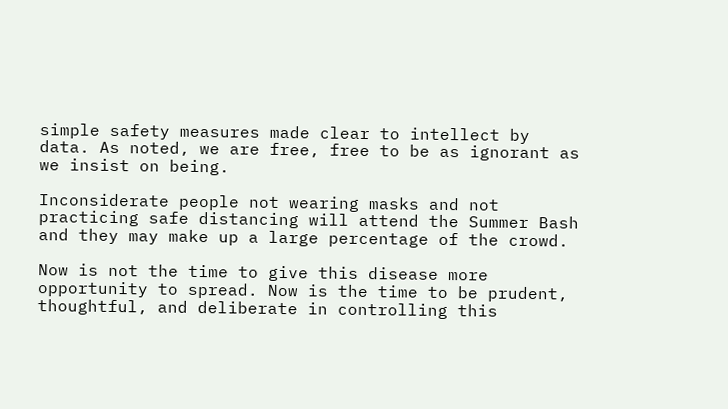simple safety measures made clear to intellect by data. As noted, we are free, free to be as ignorant as we insist on being.

Inconsiderate people not wearing masks and not practicing safe distancing will attend the Summer Bash and they may make up a large percentage of the crowd.

Now is not the time to give this disease more opportunity to spread. Now is the time to be prudent, thoughtful, and deliberate in controlling this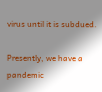virus until it is subdued.

Presently, we have a pandemic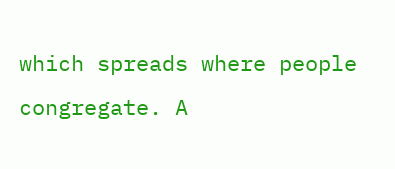which spreads where people congregate. A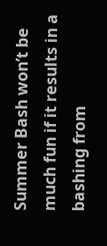Summer Bash won’t be much fun if it results in a bashing from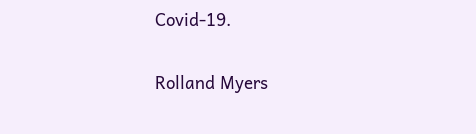Covid-19.

Rolland Myers